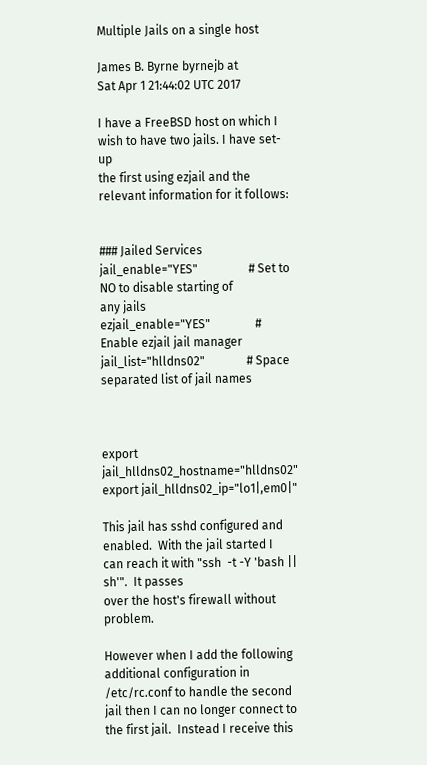Multiple Jails on a single host

James B. Byrne byrnejb at
Sat Apr 1 21:44:02 UTC 2017

I have a FreeBSD host on which I wish to have two jails. I have set-up
the first using ezjail and the relevant information for it follows:


### Jailed Services
jail_enable="YES"                 # Set to NO to disable starting of
any jails
ezjail_enable="YES"               # Enable ezjail jail manager
jail_list="hlldns02"              # Space separated list of jail names



export jail_hlldns02_hostname="hlldns02"
export jail_hlldns02_ip="lo1|,em0|"

This jail has sshd configured and enabled.  With the jail started I
can reach it with "ssh  -t -Y 'bash || sh'".  It passes
over the host's firewall without problem.

However when I add the following additional configuration in
/etc/rc.conf to handle the second jail then I can no longer connect to
the first jail.  Instead I receive this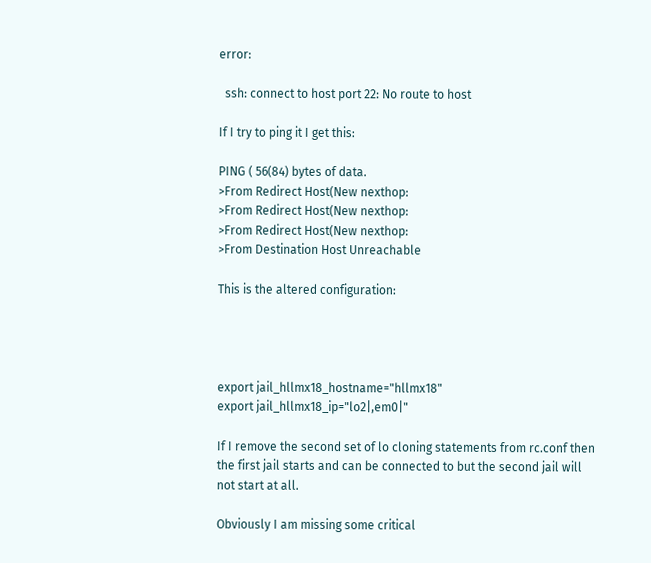error:

  ssh: connect to host port 22: No route to host

If I try to ping it I get this:

PING ( 56(84) bytes of data.
>From Redirect Host(New nexthop:
>From Redirect Host(New nexthop:
>From Redirect Host(New nexthop:
>From Destination Host Unreachable

This is the altered configuration:




export jail_hllmx18_hostname="hllmx18"
export jail_hllmx18_ip="lo2|,em0|"

If I remove the second set of lo cloning statements from rc.conf then
the first jail starts and can be connected to but the second jail will
not start at all.

Obviously I am missing some critical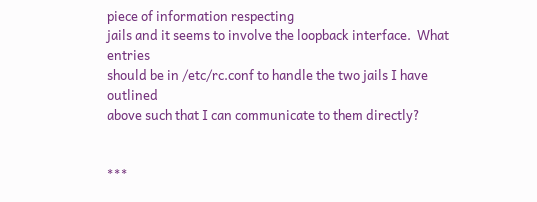piece of information respecting
jails and it seems to involve the loopback interface.  What entries
should be in /etc/rc.conf to handle the two jails I have outlined
above such that I can communicate to them directly?


***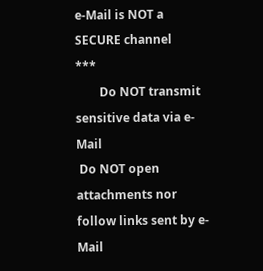e-Mail is NOT a SECURE channel          ***
        Do NOT transmit sensitive data via e-Mail
 Do NOT open attachments nor follow links sent by e-Mail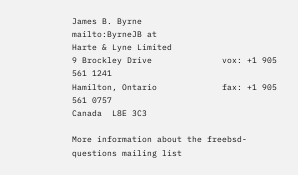James B. Byrne                mailto:ByrneJB at
Harte & Lyne Limited
9 Brockley Drive              vox: +1 905 561 1241
Hamilton, Ontario             fax: +1 905 561 0757
Canada  L8E 3C3

More information about the freebsd-questions mailing list